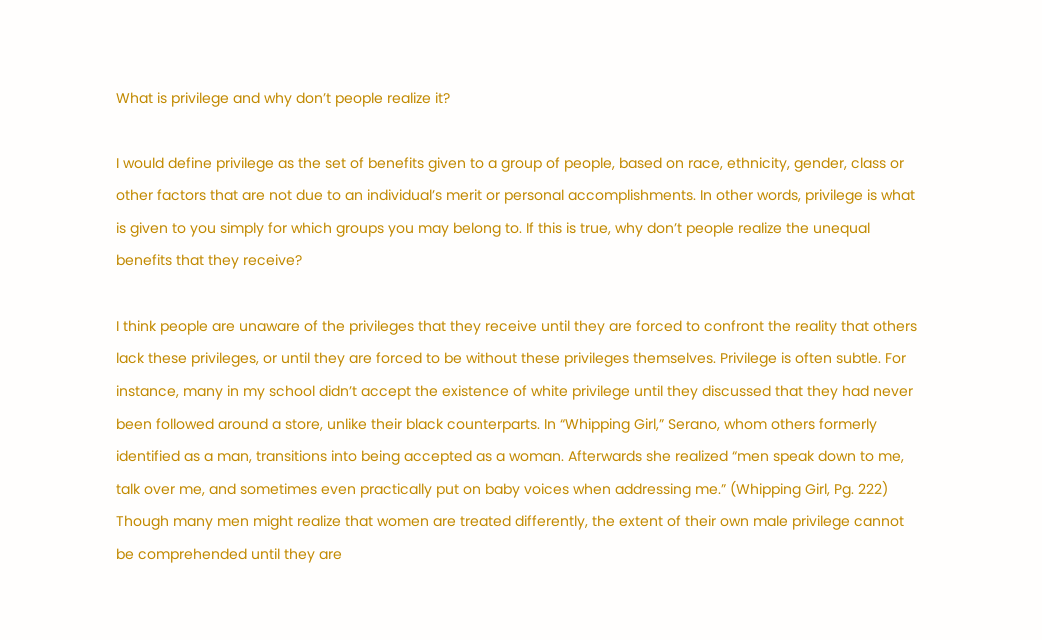What is privilege and why don’t people realize it?

I would define privilege as the set of benefits given to a group of people, based on race, ethnicity, gender, class or other factors that are not due to an individual’s merit or personal accomplishments. In other words, privilege is what is given to you simply for which groups you may belong to. If this is true, why don’t people realize the unequal benefits that they receive?

I think people are unaware of the privileges that they receive until they are forced to confront the reality that others lack these privileges, or until they are forced to be without these privileges themselves. Privilege is often subtle. For instance, many in my school didn’t accept the existence of white privilege until they discussed that they had never been followed around a store, unlike their black counterparts. In “Whipping Girl,” Serano, whom others formerly identified as a man, transitions into being accepted as a woman. Afterwards she realized “men speak down to me, talk over me, and sometimes even practically put on baby voices when addressing me.” (Whipping Girl, Pg. 222) Though many men might realize that women are treated differently, the extent of their own male privilege cannot be comprehended until they are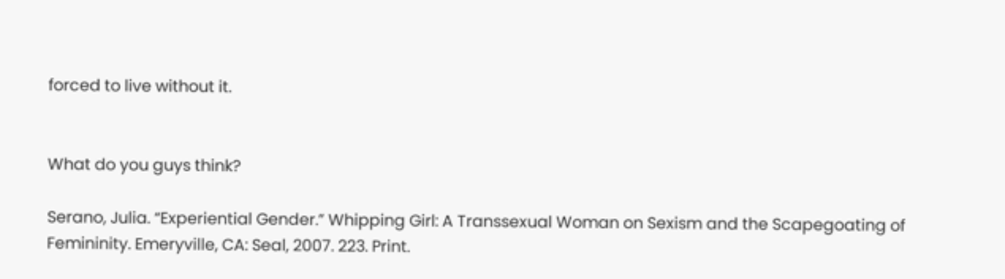forced to live without it.


What do you guys think?

Serano, Julia. “Experiential Gender.” Whipping Girl: A Transsexual Woman on Sexism and the Scapegoating of Femininity. Emeryville, CA: Seal, 2007. 223. Print.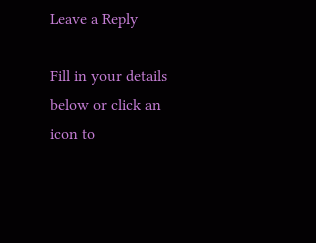Leave a Reply

Fill in your details below or click an icon to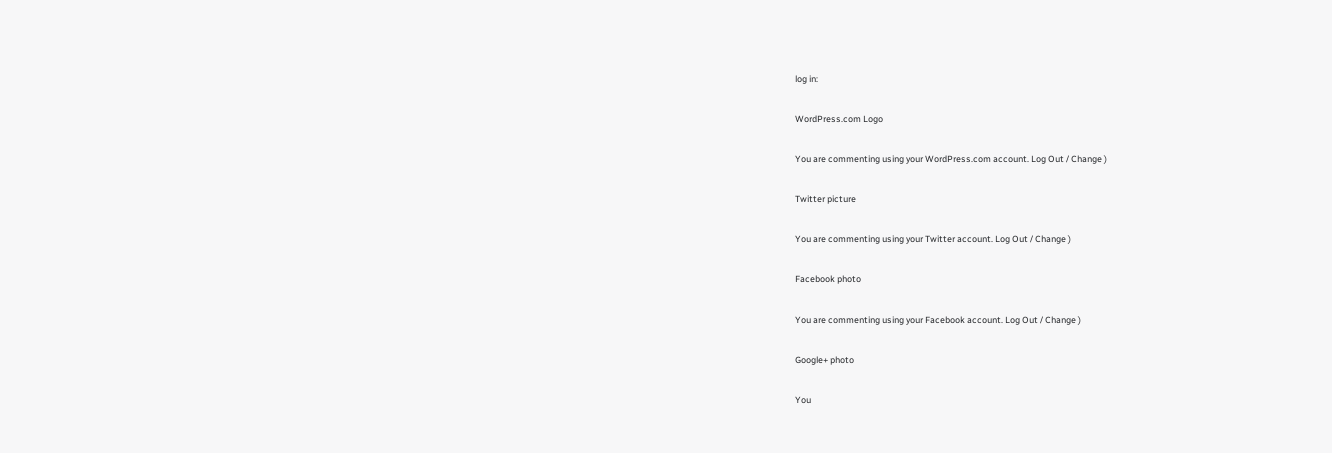log in:

WordPress.com Logo

You are commenting using your WordPress.com account. Log Out / Change )

Twitter picture

You are commenting using your Twitter account. Log Out / Change )

Facebook photo

You are commenting using your Facebook account. Log Out / Change )

Google+ photo

You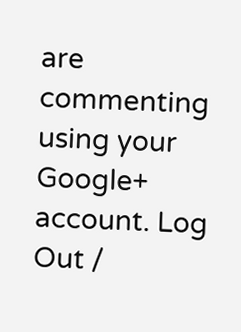are commenting using your Google+ account. Log Out /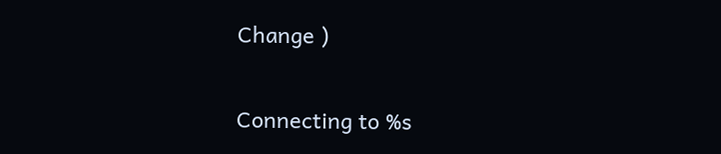Change )

Connecting to %s